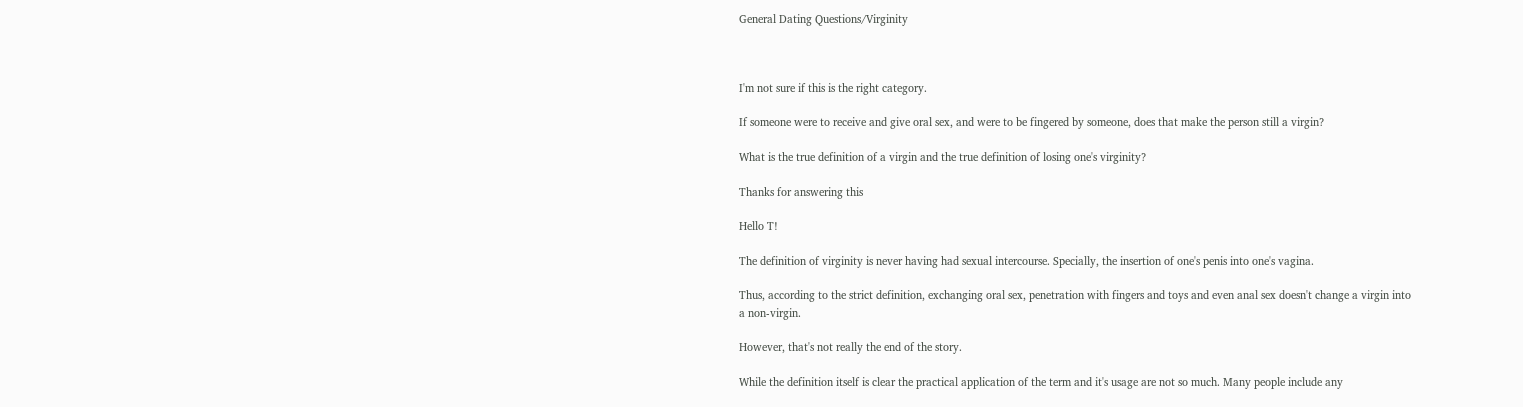General Dating Questions/Virginity



I'm not sure if this is the right category.

If someone were to receive and give oral sex, and were to be fingered by someone, does that make the person still a virgin?

What is the true definition of a virgin and the true definition of losing one's virginity?

Thanks for answering this

Hello T!

The definition of virginity is never having had sexual intercourse. Specially, the insertion of one's penis into one's vagina.

Thus, according to the strict definition, exchanging oral sex, penetration with fingers and toys and even anal sex doesn't change a virgin into a non-virgin.

However, that's not really the end of the story.

While the definition itself is clear the practical application of the term and it's usage are not so much. Many people include any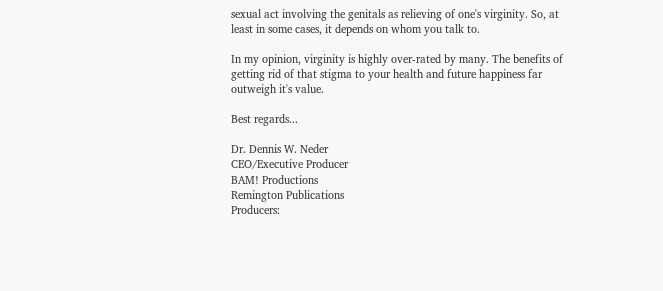sexual act involving the genitals as relieving of one's virginity. So, at least in some cases, it depends on whom you talk to.

In my opinion, virginity is highly over-rated by many. The benefits of getting rid of that stigma to your health and future happiness far outweigh it's value.

Best regards...

Dr. Dennis W. Neder
CEO/Executive Producer
BAM! Productions
Remington Publications
Producers: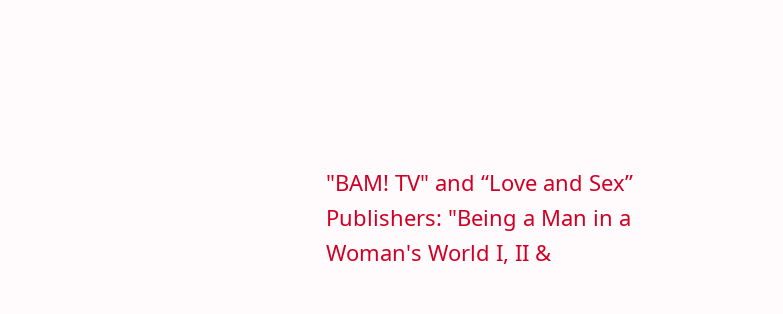"BAM! TV" and “Love and Sex”
Publishers: "Being a Man in a Woman's World I, II &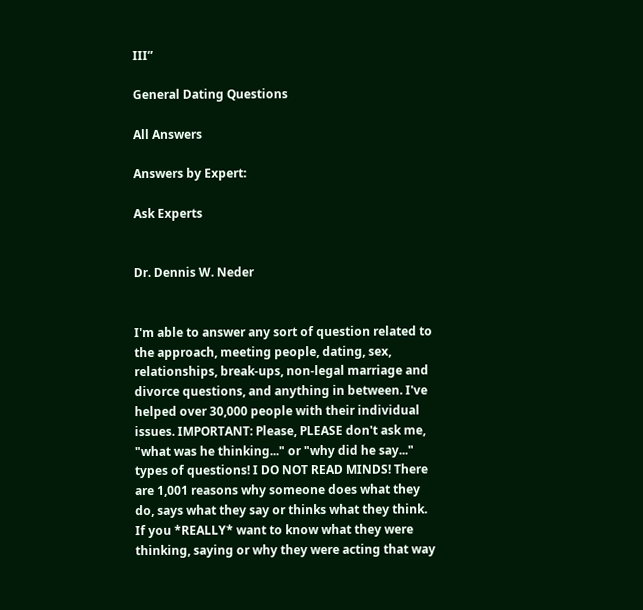III”

General Dating Questions

All Answers

Answers by Expert:

Ask Experts


Dr. Dennis W. Neder


I'm able to answer any sort of question related to the approach, meeting people, dating, sex, relationships, break-ups, non-legal marriage and divorce questions, and anything in between. I've helped over 30,000 people with their individual issues. IMPORTANT: Please, PLEASE don't ask me, "what was he thinking..." or "why did he say..." types of questions! I DO NOT READ MINDS! There are 1,001 reasons why someone does what they do, says what they say or thinks what they think. If you *REALLY* want to know what they were thinking, saying or why they were acting that way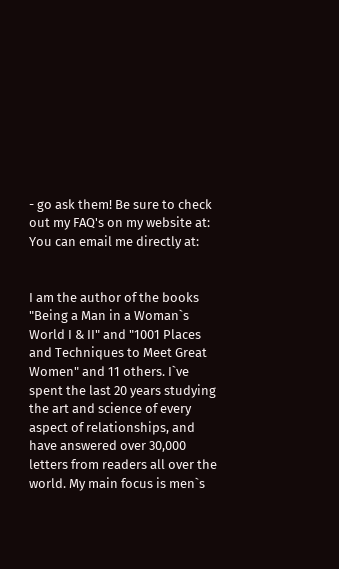- go ask them! Be sure to check out my FAQ's on my website at: You can email me directly at:


I am the author of the books "Being a Man in a Woman`s World I & II" and "1001 Places and Techniques to Meet Great Women" and 11 others. I`ve spent the last 20 years studying the art and science of every aspect of relationships, and have answered over 30,000 letters from readers all over the world. My main focus is men`s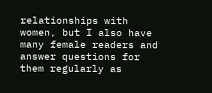relationships with women, but I also have many female readers and answer questions for them regularly as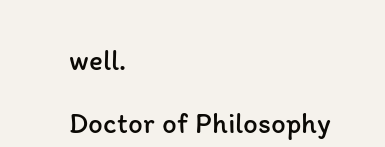well.

Doctor of Philosophy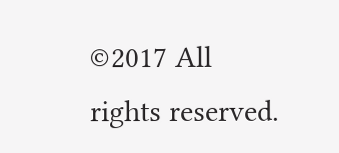©2017 All rights reserved.